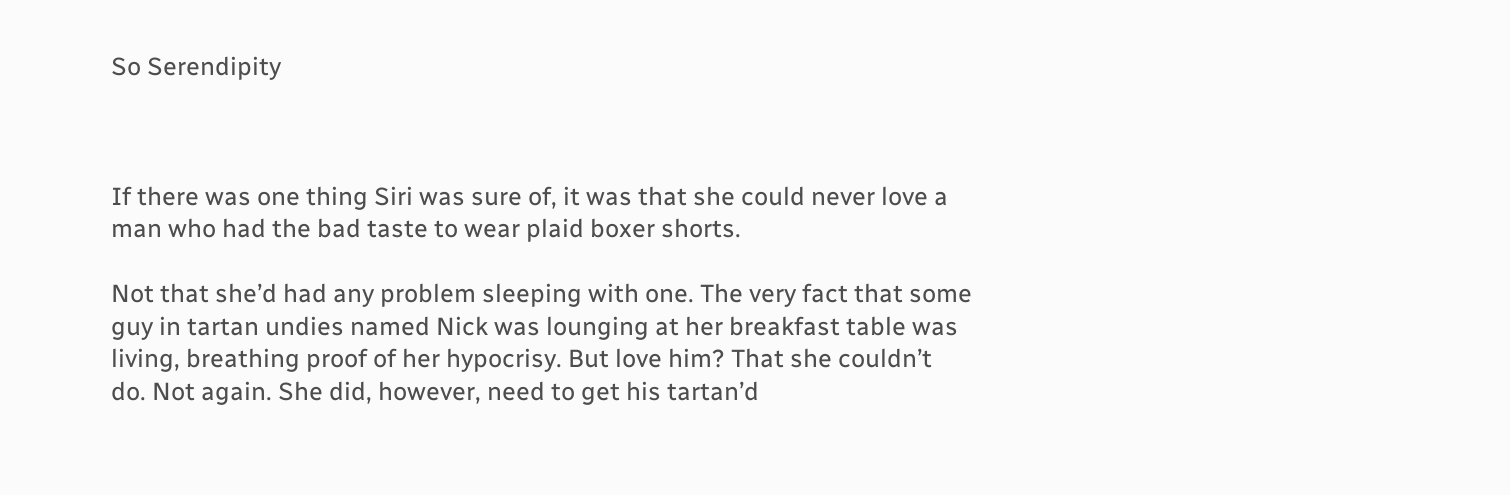So Serendipity



If there was one thing Siri was sure of, it was that she could never love a man who had the bad taste to wear plaid boxer shorts.

Not that she’d had any problem sleeping with one. The very fact that some guy in tartan undies named Nick was lounging at her breakfast table was living, breathing proof of her hypocrisy. But love him? That she couldn’t do. Not again. She did, however, need to get his tartan’d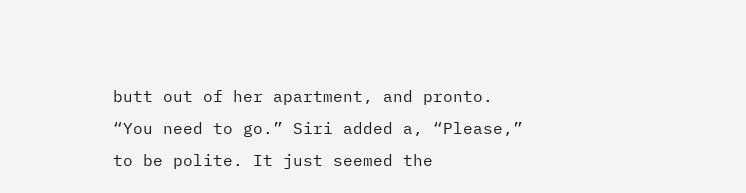butt out of her apartment, and pronto.
“You need to go.” Siri added a, “Please,” to be polite. It just seemed the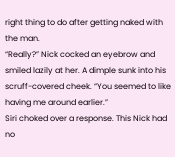right thing to do after getting naked with the man.
“Really?” Nick cocked an eyebrow and smiled lazily at her. A dimple sunk into his scruff-covered cheek. “You seemed to like having me around earlier.”
Siri choked over a response. This Nick had no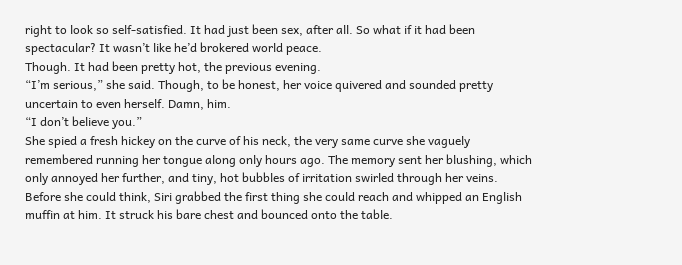right to look so self-satisfied. It had just been sex, after all. So what if it had been spectacular? It wasn’t like he’d brokered world peace.
Though. It had been pretty hot, the previous evening.
“I’m serious,” she said. Though, to be honest, her voice quivered and sounded pretty uncertain to even herself. Damn, him.
“I don’t believe you.”
She spied a fresh hickey on the curve of his neck, the very same curve she vaguely remembered running her tongue along only hours ago. The memory sent her blushing, which only annoyed her further, and tiny, hot bubbles of irritation swirled through her veins.
Before she could think, Siri grabbed the first thing she could reach and whipped an English muffin at him. It struck his bare chest and bounced onto the table.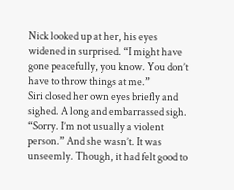Nick looked up at her, his eyes widened in surprised. “I might have gone peacefully, you know. You don’t have to throw things at me.”
Siri closed her own eyes briefly and sighed. A long and embarrassed sigh.
“Sorry. I’m not usually a violent person.” And she wasn’t. It was unseemly. Though, it had felt good to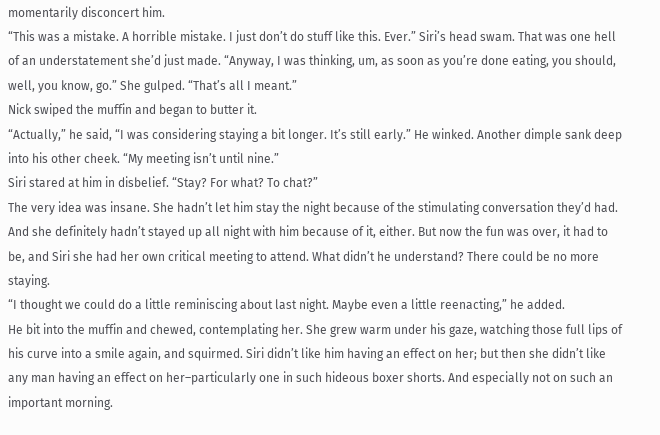momentarily disconcert him.
“This was a mistake. A horrible mistake. I just don’t do stuff like this. Ever.” Siri’s head swam. That was one hell of an understatement she’d just made. “Anyway, I was thinking, um, as soon as you’re done eating, you should, well, you know, go.” She gulped. “That’s all I meant.”
Nick swiped the muffin and began to butter it.
“Actually,” he said, “I was considering staying a bit longer. It’s still early.” He winked. Another dimple sank deep into his other cheek. “My meeting isn’t until nine.”
Siri stared at him in disbelief. “Stay? For what? To chat?”
The very idea was insane. She hadn’t let him stay the night because of the stimulating conversation they’d had. And she definitely hadn’t stayed up all night with him because of it, either. But now the fun was over, it had to be, and Siri she had her own critical meeting to attend. What didn’t he understand? There could be no more staying.
“I thought we could do a little reminiscing about last night. Maybe even a little reenacting,” he added.
He bit into the muffin and chewed, contemplating her. She grew warm under his gaze, watching those full lips of his curve into a smile again, and squirmed. Siri didn’t like him having an effect on her; but then she didn’t like any man having an effect on her–particularly one in such hideous boxer shorts. And especially not on such an important morning.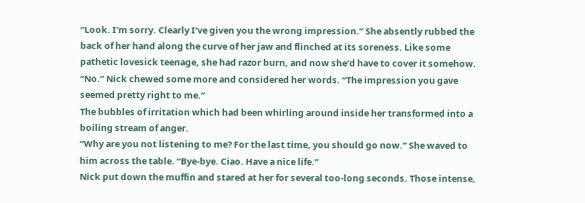“Look. I’m sorry. Clearly I’ve given you the wrong impression.” She absently rubbed the back of her hand along the curve of her jaw and flinched at its soreness. Like some pathetic lovesick teenage, she had razor burn, and now she’d have to cover it somehow.
“No.” Nick chewed some more and considered her words. “The impression you gave seemed pretty right to me.”
The bubbles of irritation which had been whirling around inside her transformed into a boiling stream of anger.
“Why are you not listening to me? For the last time, you should go now.” She waved to him across the table. “Bye-bye. Ciao. Have a nice life.”
Nick put down the muffin and stared at her for several too-long seconds. Those intense,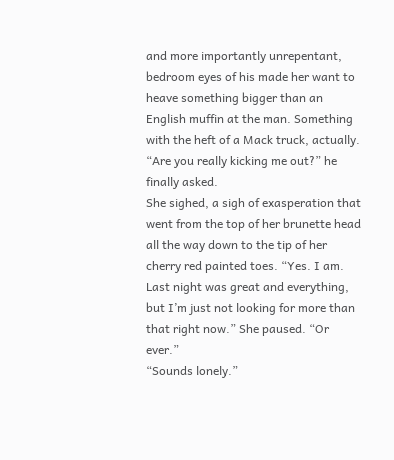and more importantly unrepentant, bedroom eyes of his made her want to heave something bigger than an English muffin at the man. Something with the heft of a Mack truck, actually.
“Are you really kicking me out?” he finally asked.
She sighed, a sigh of exasperation that went from the top of her brunette head all the way down to the tip of her cherry red painted toes. “Yes. I am. Last night was great and everything, but I’m just not looking for more than that right now.” She paused. “Or ever.”
“Sounds lonely.”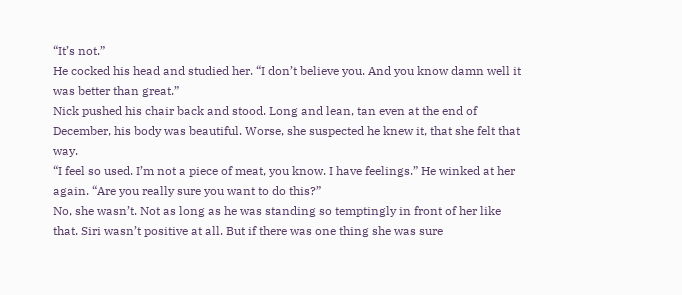“It’s not.”
He cocked his head and studied her. “I don’t believe you. And you know damn well it was better than great.”
Nick pushed his chair back and stood. Long and lean, tan even at the end of December, his body was beautiful. Worse, she suspected he knew it, that she felt that way.
“I feel so used. I’m not a piece of meat, you know. I have feelings.” He winked at her again. “Are you really sure you want to do this?”
No, she wasn’t. Not as long as he was standing so temptingly in front of her like that. Siri wasn’t positive at all. But if there was one thing she was sure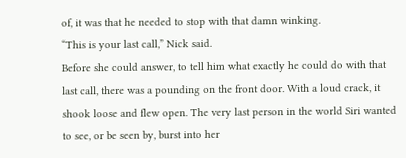of, it was that he needed to stop with that damn winking.
“This is your last call,” Nick said.
Before she could answer, to tell him what exactly he could do with that last call, there was a pounding on the front door. With a loud crack, it shook loose and flew open. The very last person in the world Siri wanted to see, or be seen by, burst into her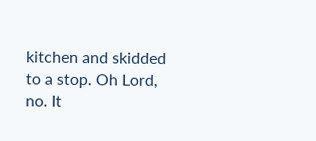kitchen and skidded to a stop. Oh Lord, no. It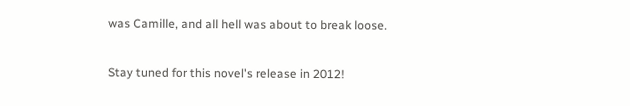was Camille, and all hell was about to break loose.

Stay tuned for this novel's release in 2012!